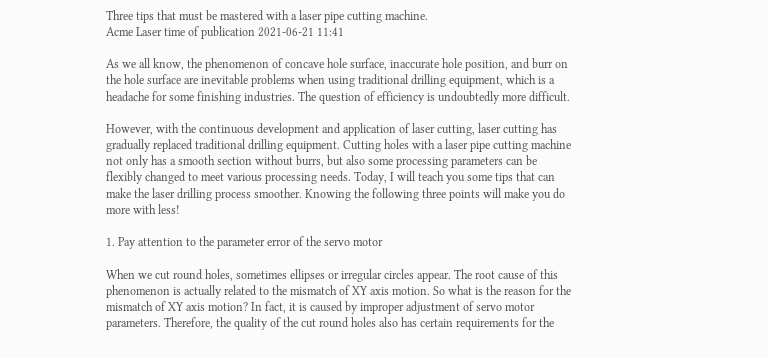Three tips that must be mastered with a laser pipe cutting machine.
Acme Laser time of publication 2021-06-21 11:41

As we all know, the phenomenon of concave hole surface, inaccurate hole position, and burr on the hole surface are inevitable problems when using traditional drilling equipment, which is a headache for some finishing industries. The question of efficiency is undoubtedly more difficult.

However, with the continuous development and application of laser cutting, laser cutting has gradually replaced traditional drilling equipment. Cutting holes with a laser pipe cutting machine not only has a smooth section without burrs, but also some processing parameters can be flexibly changed to meet various processing needs. Today, I will teach you some tips that can make the laser drilling process smoother. Knowing the following three points will make you do more with less!

1. Pay attention to the parameter error of the servo motor

When we cut round holes, sometimes ellipses or irregular circles appear. The root cause of this phenomenon is actually related to the mismatch of XY axis motion. So what is the reason for the mismatch of XY axis motion? In fact, it is caused by improper adjustment of servo motor parameters. Therefore, the quality of the cut round holes also has certain requirements for the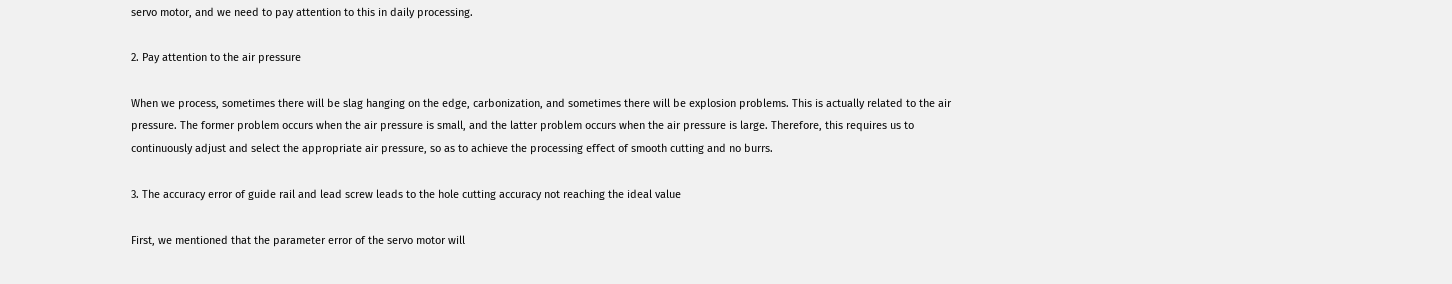servo motor, and we need to pay attention to this in daily processing.

2. Pay attention to the air pressure

When we process, sometimes there will be slag hanging on the edge, carbonization, and sometimes there will be explosion problems. This is actually related to the air pressure. The former problem occurs when the air pressure is small, and the latter problem occurs when the air pressure is large. Therefore, this requires us to continuously adjust and select the appropriate air pressure, so as to achieve the processing effect of smooth cutting and no burrs.

3. The accuracy error of guide rail and lead screw leads to the hole cutting accuracy not reaching the ideal value

First, we mentioned that the parameter error of the servo motor will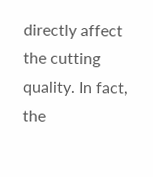directly affect the cutting quality. In fact, the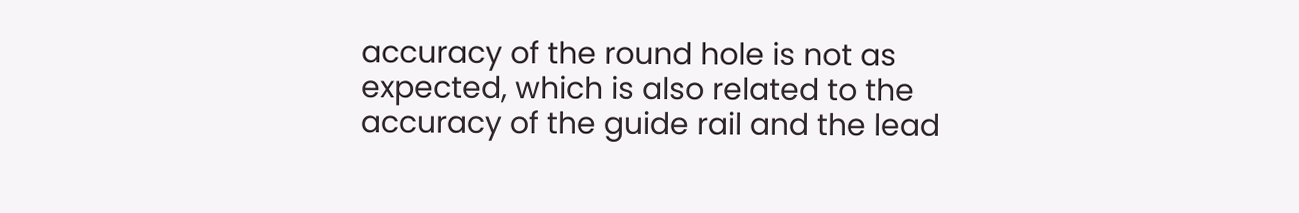accuracy of the round hole is not as expected, which is also related to the accuracy of the guide rail and the lead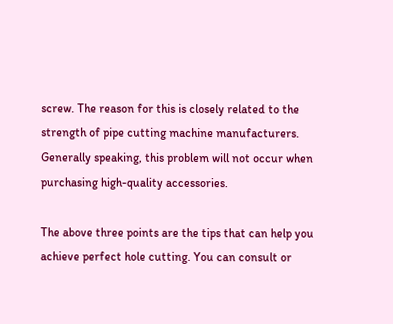screw. The reason for this is closely related to the strength of pipe cutting machine manufacturers. Generally speaking, this problem will not occur when purchasing high-quality accessories.

The above three points are the tips that can help you achieve perfect hole cutting. You can consult or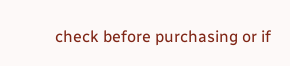check before purchasing or if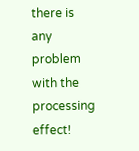there is any problem with the processing effect!